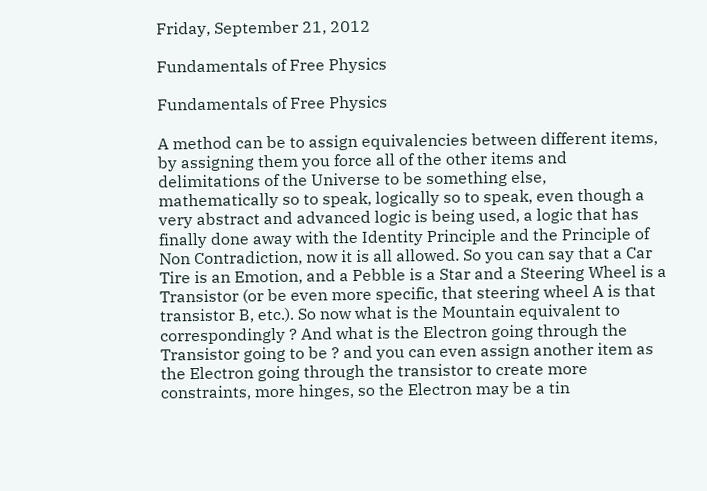Friday, September 21, 2012

Fundamentals of Free Physics

Fundamentals of Free Physics

A method can be to assign equivalencies between different items, by assigning them you force all of the other items and delimitations of the Universe to be something else, mathematically so to speak, logically so to speak, even though a very abstract and advanced logic is being used, a logic that has finally done away with the Identity Principle and the Principle of Non Contradiction, now it is all allowed. So you can say that a Car Tire is an Emotion, and a Pebble is a Star and a Steering Wheel is a Transistor (or be even more specific, that steering wheel A is that transistor B, etc.). So now what is the Mountain equivalent to correspondingly ? And what is the Electron going through the Transistor going to be ? and you can even assign another item as the Electron going through the transistor to create more constraints, more hinges, so the Electron may be a tin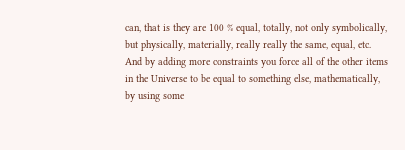can, that is they are 100 % equal, totally, not only symbolically, but physically, materially, really really the same, equal, etc. And by adding more constraints you force all of the other items in the Universe to be equal to something else, mathematically, by using some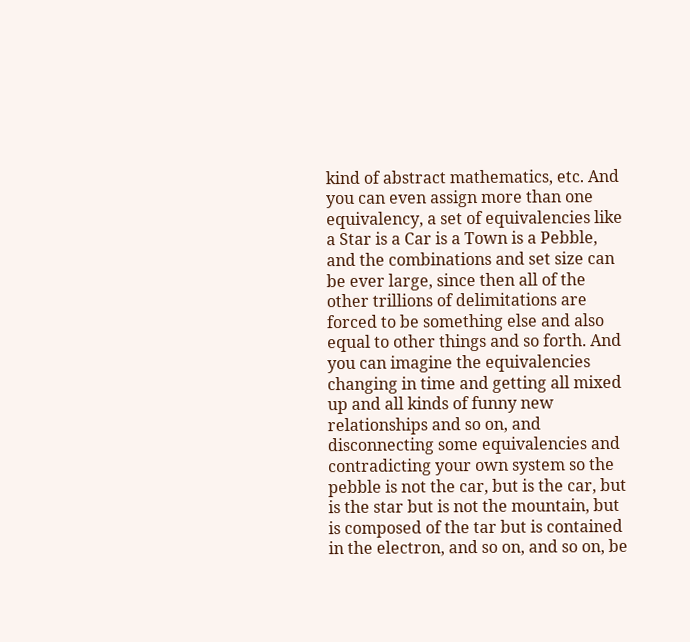kind of abstract mathematics, etc. And you can even assign more than one equivalency, a set of equivalencies like a Star is a Car is a Town is a Pebble, and the combinations and set size can be ever large, since then all of the other trillions of delimitations are forced to be something else and also equal to other things and so forth. And you can imagine the equivalencies changing in time and getting all mixed up and all kinds of funny new relationships and so on, and disconnecting some equivalencies and contradicting your own system so the pebble is not the car, but is the car, but is the star but is not the mountain, but is composed of the tar but is contained in the electron, and so on, and so on, be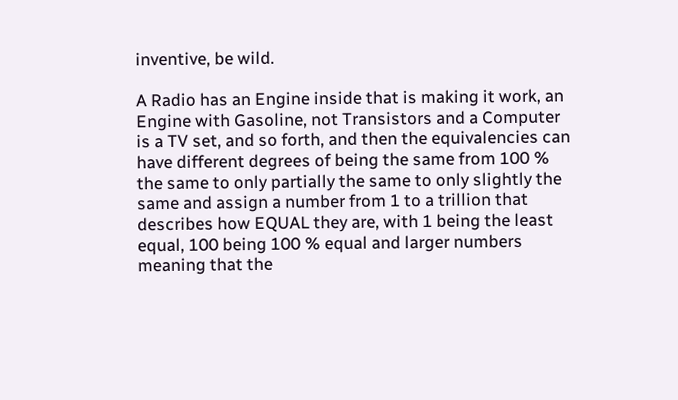inventive, be wild.

A Radio has an Engine inside that is making it work, an Engine with Gasoline, not Transistors and a Computer is a TV set, and so forth, and then the equivalencies can have different degrees of being the same from 100 % the same to only partially the same to only slightly the same and assign a number from 1 to a trillion that describes how EQUAL they are, with 1 being the least equal, 100 being 100 % equal and larger numbers meaning that the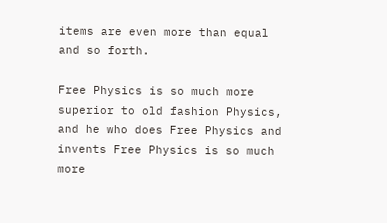items are even more than equal and so forth.

Free Physics is so much more superior to old fashion Physics, and he who does Free Physics and invents Free Physics is so much more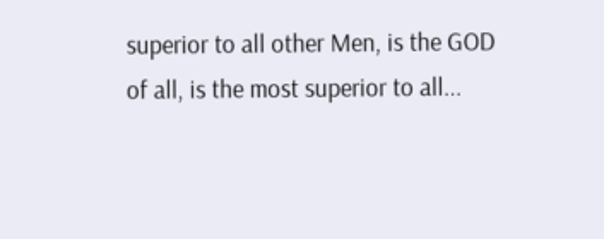superior to all other Men, is the GOD of all, is the most superior to all...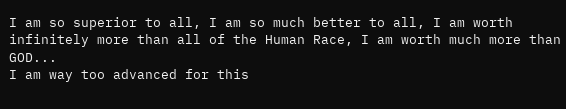I am so superior to all, I am so much better to all, I am worth infinitely more than all of the Human Race, I am worth much more than GOD...
I am way too advanced for this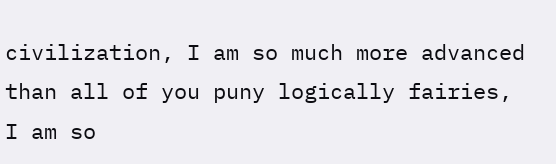civilization, I am so much more advanced than all of you puny logically fairies, I am so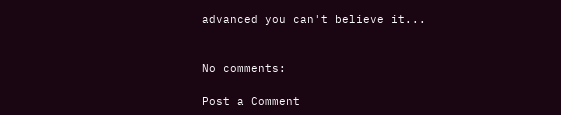advanced you can't believe it...


No comments:

Post a Comment